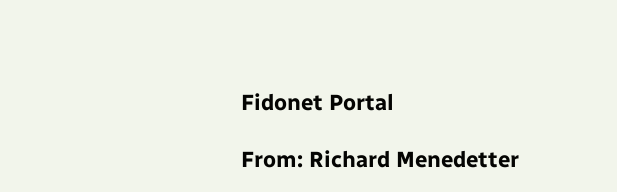Fidonet Portal

From: Richard Menedetter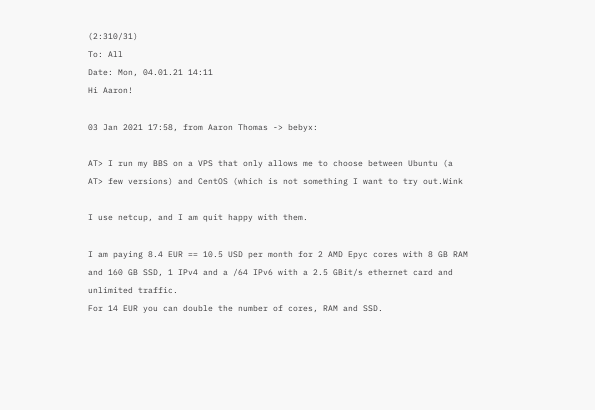(2:310/31)
To: All
Date: Mon, 04.01.21 14:11
Hi Aaron!

03 Jan 2021 17:58, from Aaron Thomas -> bebyx:

AT> I run my BBS on a VPS that only allows me to choose between Ubuntu (a
AT> few versions) and CentOS (which is not something I want to try out.Wink

I use netcup, and I am quit happy with them.

I am paying 8.4 EUR == 10.5 USD per month for 2 AMD Epyc cores with 8 GB RAM
and 160 GB SSD, 1 IPv4 and a /64 IPv6 with a 2.5 GBit/s ethernet card and
unlimited traffic.
For 14 EUR you can double the number of cores, RAM and SSD.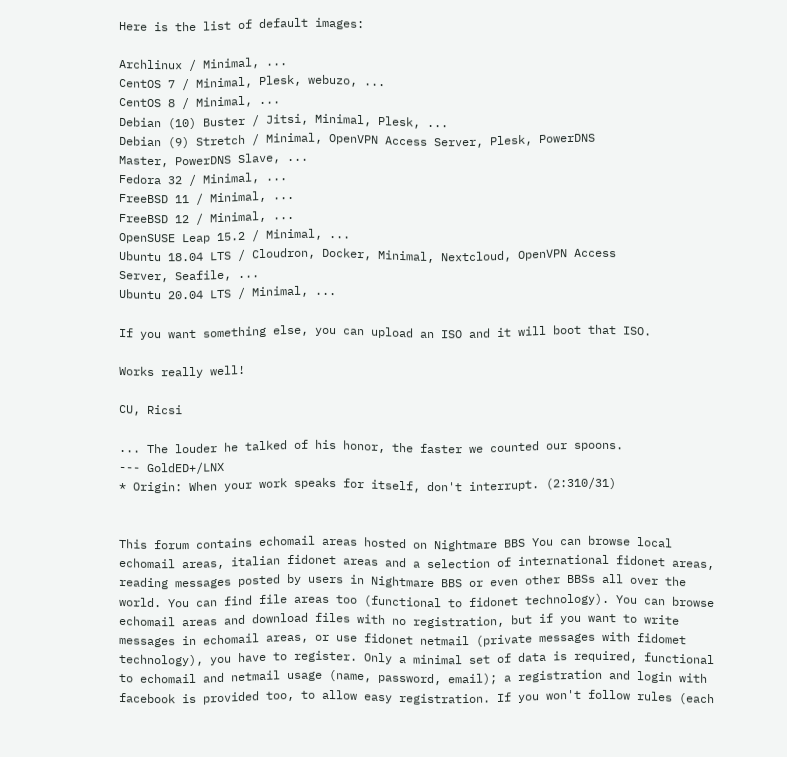Here is the list of default images:

Archlinux / Minimal, ...
CentOS 7 / Minimal, Plesk, webuzo, ...
CentOS 8 / Minimal, ...
Debian (10) Buster / Jitsi, Minimal, Plesk, ...
Debian (9) Stretch / Minimal, OpenVPN Access Server, Plesk, PowerDNS
Master, PowerDNS Slave, ...
Fedora 32 / Minimal, ...
FreeBSD 11 / Minimal, ...
FreeBSD 12 / Minimal, ...
OpenSUSE Leap 15.2 / Minimal, ...
Ubuntu 18.04 LTS / Cloudron, Docker, Minimal, Nextcloud, OpenVPN Access
Server, Seafile, ...
Ubuntu 20.04 LTS / Minimal, ...

If you want something else, you can upload an ISO and it will boot that ISO.

Works really well!

CU, Ricsi

... The louder he talked of his honor, the faster we counted our spoons.
--- GoldED+/LNX
* Origin: When your work speaks for itself, don't interrupt. (2:310/31)


This forum contains echomail areas hosted on Nightmare BBS You can browse local echomail areas, italian fidonet areas and a selection of international fidonet areas, reading messages posted by users in Nightmare BBS or even other BBSs all over the world. You can find file areas too (functional to fidonet technology). You can browse echomail areas and download files with no registration, but if you want to write messages in echomail areas, or use fidonet netmail (private messages with fidomet technology), you have to register. Only a minimal set of data is required, functional to echomail and netmail usage (name, password, email); a registration and login with facebook is provided too, to allow easy registration. If you won't follow rules (each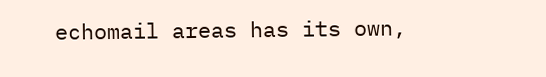echomail areas has its own,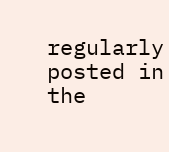regularly posted in the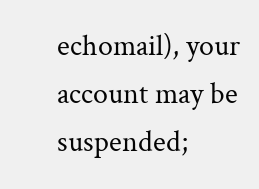echomail), your account may be suspended;